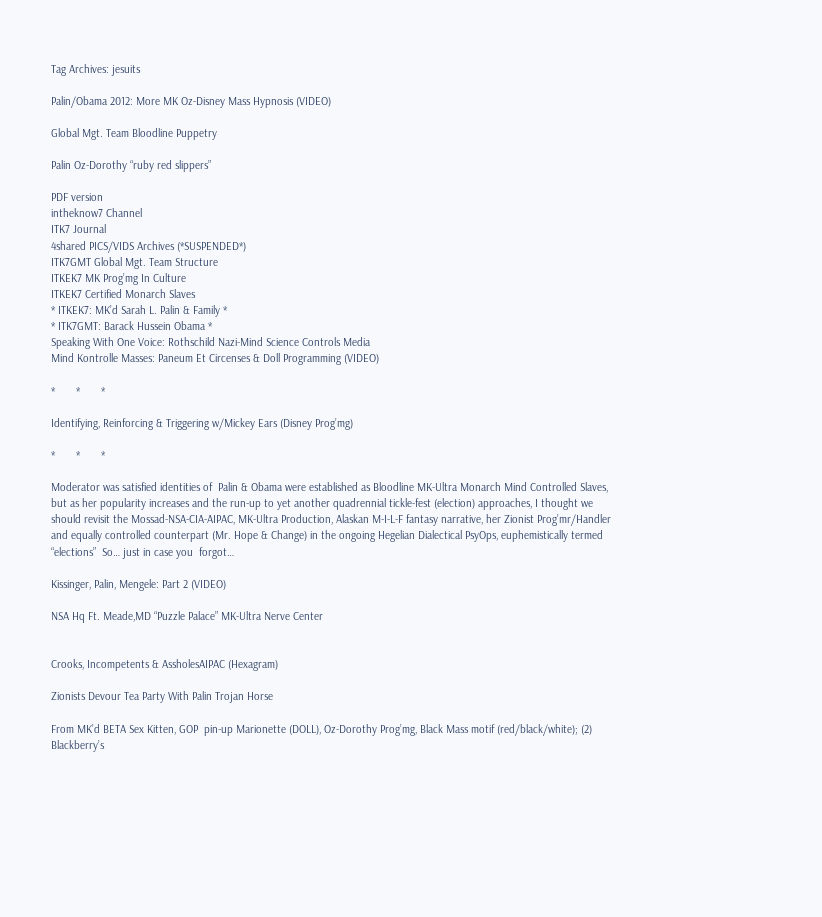Tag Archives: jesuits

Palin/Obama 2012: More MK Oz-Disney Mass Hypnosis (VIDEO)

Global Mgt. Team Bloodline Puppetry

Palin Oz-Dorothy “ruby red slippers”

PDF version
intheknow7 Channel
ITK7 Journal
4shared PICS/VIDS Archives (*SUSPENDED*)
ITK7GMT Global Mgt. Team Structure
ITKEK7 MK Prog’mg In Culture
ITKEK7 Certified Monarch Slaves
* ITKEK7: MK’d Sarah L. Palin & Family *
* ITK7GMT: Barack Hussein Obama *
Speaking With One Voice: Rothschild Nazi-Mind Science Controls Media
Mind Kontrolle Masses: Paneum Et Circenses & Doll Programming (VIDEO)

*       *       *

Identifying, Reinforcing & Triggering w/Mickey Ears (Disney Prog’mg)

*       *       *

Moderator was satisfied identities of  Palin & Obama were established as Bloodline MK-Ultra Monarch Mind Controlled Slaves, but as her popularity increases and the run-up to yet another quadrennial tickle-fest (election) approaches, I thought we should revisit the Mossad-NSA-CIA-AIPAC, MK-Ultra Production, Alaskan M-I-L-F fantasy narrative, her Zionist Prog’mr/Handler and equally controlled counterpart (Mr. Hope & Change) in the ongoing Hegelian Dialectical PsyOps, euphemistically termed “elections”  So… just in case you  forgot…

Kissinger, Palin, Mengele: Part 2 (VIDEO)

NSA Hq Ft. Meade,MD “Puzzle Palace” MK-Ultra Nerve Center


Crooks, Incompetents & AssholesAIPAC (Hexagram)

Zionists Devour Tea Party With Palin Trojan Horse

From MK’d BETA Sex Kitten, GOP  pin-up Marionette (DOLL), Oz-Dorothy Prog’mg, Black Mass motif (red/black/white); (2) Blackberry’s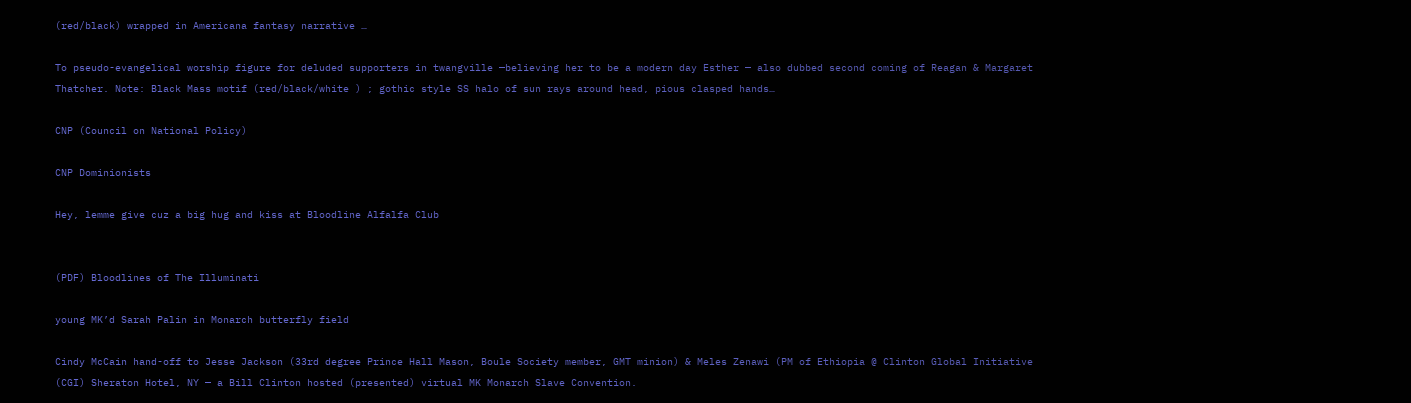(red/black) wrapped in Americana fantasy narrative …

To pseudo-evangelical worship figure for deluded supporters in twangville —believing her to be a modern day Esther — also dubbed second coming of Reagan & Margaret Thatcher. Note: Black Mass motif (red/black/white ) ; gothic style SS halo of sun rays around head, pious clasped hands…

CNP (Council on National Policy)

CNP Dominionists

Hey, lemme give cuz a big hug and kiss at Bloodline Alfalfa Club


(PDF) Bloodlines of The Illuminati

young MK’d Sarah Palin in Monarch butterfly field

Cindy McCain hand-off to Jesse Jackson (33rd degree Prince Hall Mason, Boule Society member, GMT minion) & Meles Zenawi (PM of Ethiopia @ Clinton Global Initiative (CGI) Sheraton Hotel, NY — a Bill Clinton hosted (presented) virtual MK Monarch Slave Convention.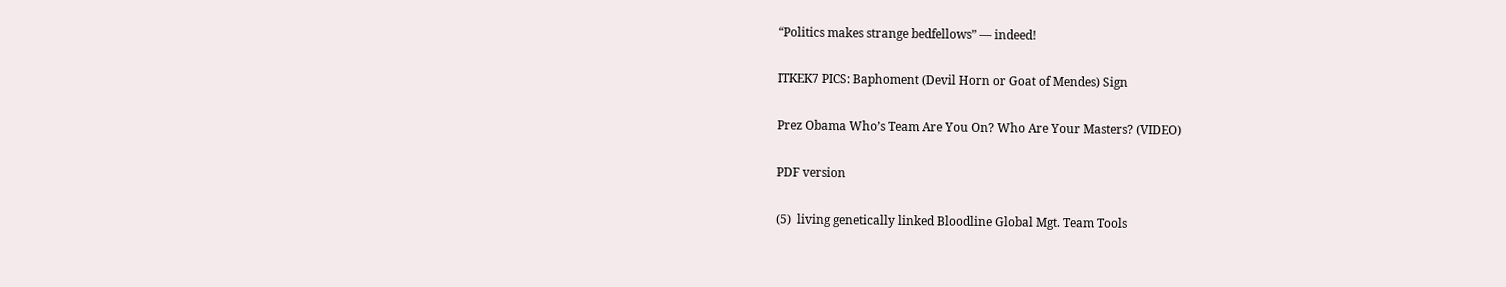“Politics makes strange bedfellows” — indeed!

ITKEK7 PICS: Baphoment (Devil Horn or Goat of Mendes) Sign

Prez Obama Who’s Team Are You On? Who Are Your Masters? (VIDEO)

PDF version

(5)  living genetically linked Bloodline Global Mgt. Team Tools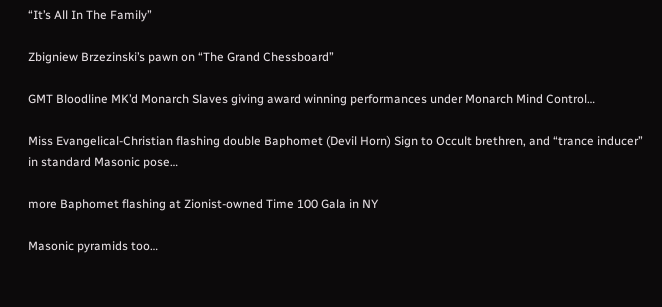“It’s All In The Family”

Zbigniew Brzezinski’s pawn on “The Grand Chessboard”

GMT Bloodline MK’d Monarch Slaves giving award winning performances under Monarch Mind Control…

Miss Evangelical-Christian flashing double Baphomet (Devil Horn) Sign to Occult brethren, and “trance inducer” in standard Masonic pose…

more Baphomet flashing at Zionist-owned Time 100 Gala in NY

Masonic pyramids too…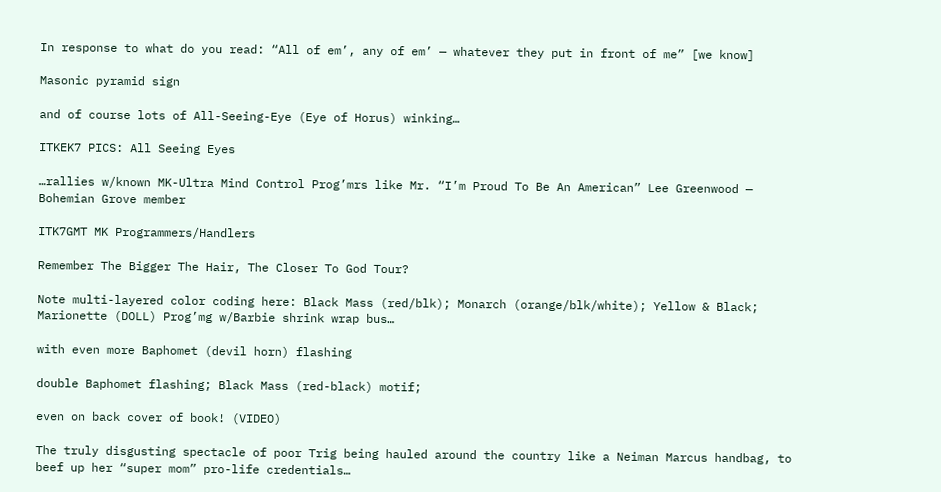In response to what do you read: “All of em’, any of em’ — whatever they put in front of me” [we know]

Masonic pyramid sign

and of course lots of All-Seeing-Eye (Eye of Horus) winking…

ITKEK7 PICS: All Seeing Eyes

…rallies w/known MK-Ultra Mind Control Prog’mrs like Mr. “I’m Proud To Be An American” Lee Greenwood — Bohemian Grove member

ITK7GMT MK Programmers/Handlers

Remember The Bigger The Hair, The Closer To God Tour?

Note multi-layered color coding here: Black Mass (red/blk); Monarch (orange/blk/white); Yellow & Black; Marionette (DOLL) Prog’mg w/Barbie shrink wrap bus…

with even more Baphomet (devil horn) flashing

double Baphomet flashing; Black Mass (red-black) motif;

even on back cover of book! (VIDEO)

The truly disgusting spectacle of poor Trig being hauled around the country like a Neiman Marcus handbag, to beef up her “super mom” pro-life credentials…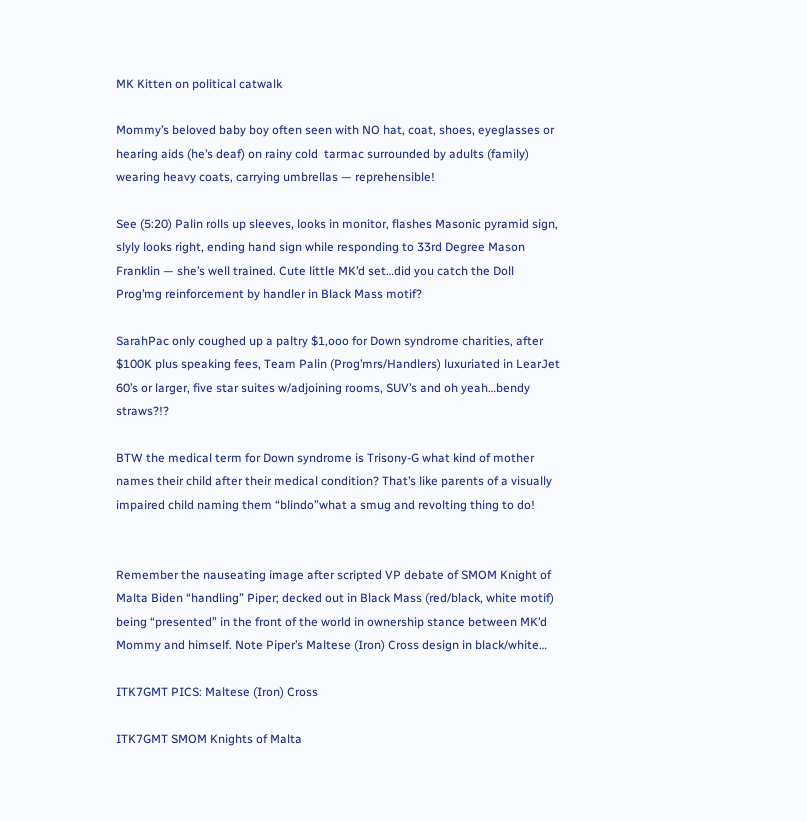MK Kitten on political catwalk

Mommy’s beloved baby boy often seen with NO hat, coat, shoes, eyeglasses or hearing aids (he’s deaf) on rainy cold  tarmac surrounded by adults (family) wearing heavy coats, carrying umbrellas — reprehensible!

See (5:20) Palin rolls up sleeves, looks in monitor, flashes Masonic pyramid sign, slyly looks right, ending hand sign while responding to 33rd Degree Mason Franklin — she’s well trained. Cute little MK’d set…did you catch the Doll Prog’mg reinforcement by handler in Black Mass motif?

SarahPac only coughed up a paltry $1,ooo for Down syndrome charities, after $100K plus speaking fees, Team Palin (Prog’mrs/Handlers) luxuriated in LearJet 60’s or larger, five star suites w/adjoining rooms, SUV’s and oh yeah…bendy straws?!?

BTW the medical term for Down syndrome is Trisony-G what kind of mother names their child after their medical condition? That’s like parents of a visually impaired child naming them “blindo”what a smug and revolting thing to do!


Remember the nauseating image after scripted VP debate of SMOM Knight of Malta Biden “handling” Piper; decked out in Black Mass (red/black, white motif) being “presented” in the front of the world in ownership stance between MK’d  Mommy and himself. Note Piper’s Maltese (Iron) Cross design in black/white…

ITK7GMT PICS: Maltese (Iron) Cross

ITK7GMT SMOM Knights of Malta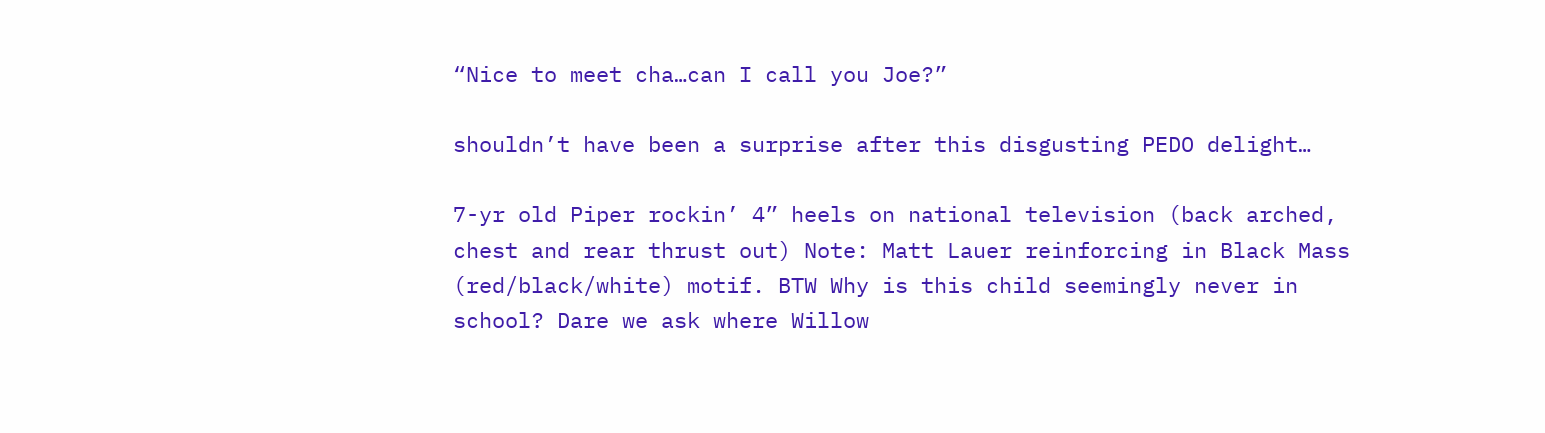“Nice to meet cha…can I call you Joe?”

shouldn’t have been a surprise after this disgusting PEDO delight…

7-yr old Piper rockin’ 4” heels on national television (back arched, chest and rear thrust out) Note: Matt Lauer reinforcing in Black Mass (red/black/white) motif. BTW Why is this child seemingly never in school? Dare we ask where Willow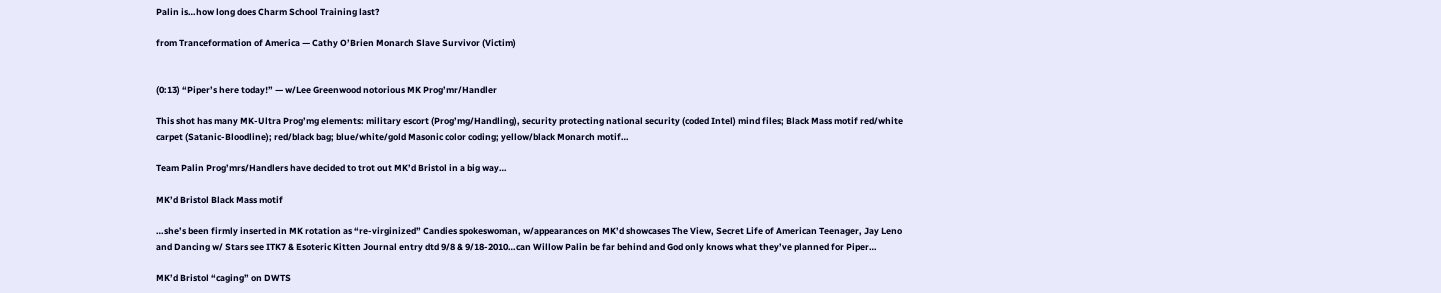Palin is…how long does Charm School Training last?

from Tranceformation of America — Cathy O’Brien Monarch Slave Survivor (Victim)


(0:13) “Piper’s here today!” — w/Lee Greenwood notorious MK Prog’mr/Handler

This shot has many MK-Ultra Prog’mg elements: military escort (Prog’mg/Handling), security protecting national security (coded Intel) mind files; Black Mass motif red/white carpet (Satanic-Bloodline); red/black bag; blue/white/gold Masonic color coding; yellow/black Monarch motif…

Team Palin Prog’mrs/Handlers have decided to trot out MK’d Bristol in a big way…

MK’d Bristol Black Mass motif

…she’s been firmly inserted in MK rotation as “re-virginized” Candies spokeswoman, w/appearances on MK’d showcases The View, Secret Life of American Teenager, Jay Leno and Dancing w/ Stars see ITK7 & Esoteric Kitten Journal entry dtd 9/8 & 9/18-2010…can Willow Palin be far behind and God only knows what they’ve planned for Piper…

MK’d Bristol “caging” on DWTS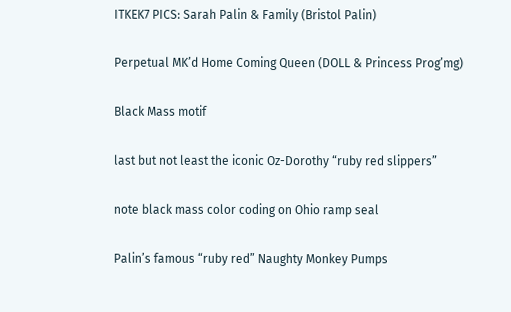ITKEK7 PICS: Sarah Palin & Family (Bristol Palin)

Perpetual MK’d Home Coming Queen (DOLL & Princess Prog’mg)

Black Mass motif

last but not least the iconic Oz-Dorothy “ruby red slippers”

note black mass color coding on Ohio ramp seal

Palin’s famous “ruby red” Naughty Monkey Pumps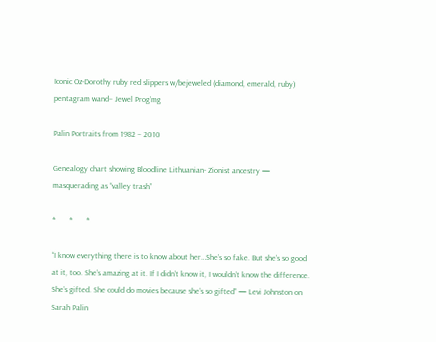Iconic Oz-Dorothy ruby red slippers w/bejeweled (diamond, emerald, ruby) pentagram wand– Jewel Prog’mg

Palin Portraits from 1982 – 2010

Genealogy chart showing Bloodline Lithuanian- Zionist ancestry — masquerading as “valley trash”

*       *       *

“I know everything there is to know about her…She’s so fake. But she’s so good at it, too. She’s amazing at it. If I didn’t know it, I wouldn’t know the difference. She’s gifted. She could do movies because she’s so gifted” — Levi Johnston on Sarah Palin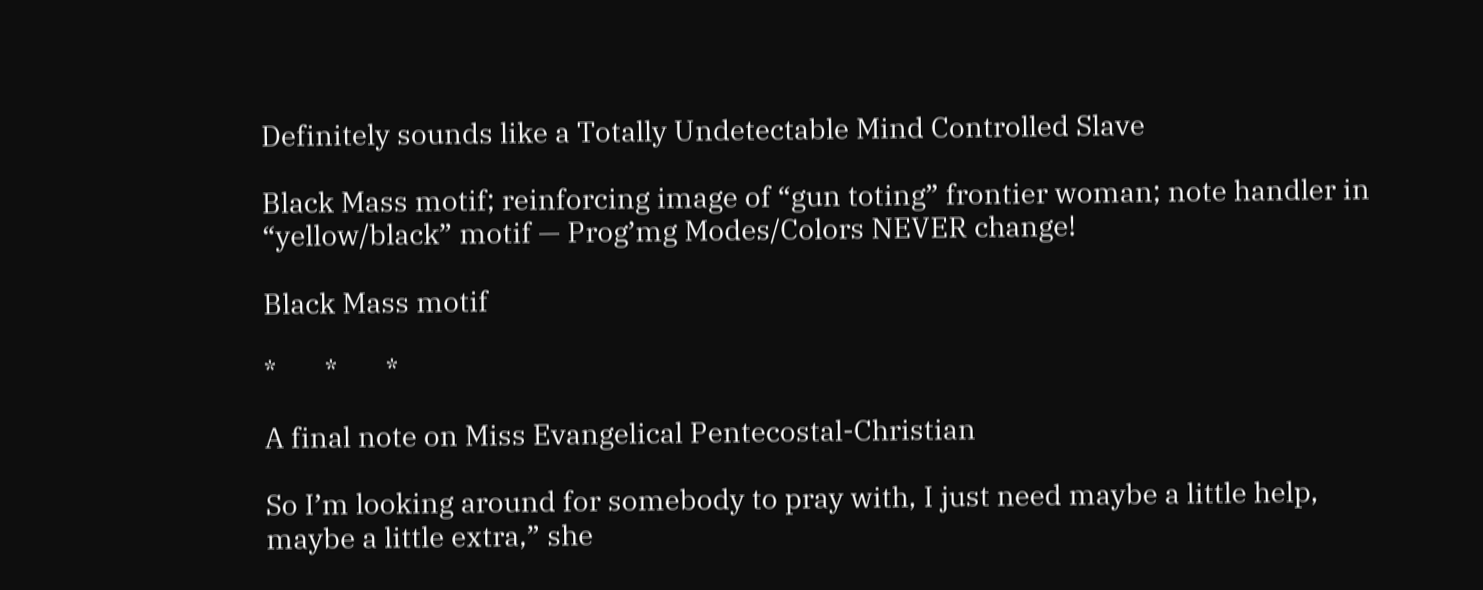Definitely sounds like a Totally Undetectable Mind Controlled Slave

Black Mass motif; reinforcing image of “gun toting” frontier woman; note handler in “yellow/black” motif — Prog’mg Modes/Colors NEVER change!

Black Mass motif

*       *       *

A final note on Miss Evangelical Pentecostal-Christian

So I’m looking around for somebody to pray with, I just need maybe a little help, maybe a little extra,” she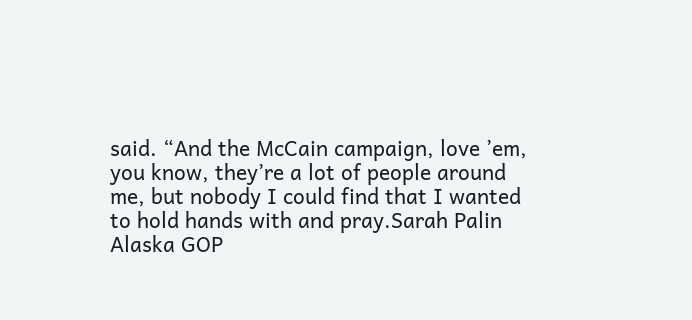said. “And the McCain campaign, love ’em, you know, they’re a lot of people around me, but nobody I could find that I wanted to hold hands with and pray.Sarah Palin Alaska GOP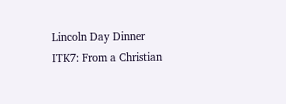Lincoln Day Dinner
ITK7: From a Christian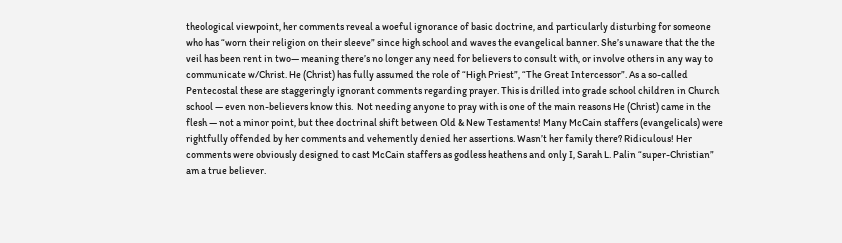theological viewpoint, her comments reveal a woeful ignorance of basic doctrine, and particularly disturbing for someone who has “worn their religion on their sleeve” since high school and waves the evangelical banner. She’s unaware that the the veil has been rent in two— meaning there’s no longer any need for believers to consult with, or involve others in any way to communicate w/Christ. He (Christ) has fully assumed the role of “High Priest”, “The Great Intercessor”. As a so-called Pentecostal these are staggeringly ignorant comments regarding prayer. This is drilled into grade school children in Church school — even non-believers know this.  Not needing anyone to pray with is one of the main reasons He (Christ) came in the flesh — not a minor point, but thee doctrinal shift between Old & New Testaments! Many McCain staffers (evangelicals) were rightfully offended by her comments and vehemently denied her assertions. Wasn’t her family there? Ridiculous! Her comments were obviously designed to cast McCain staffers as godless heathens and only I, Sarah L. Palin “super-Christian” am a true believer.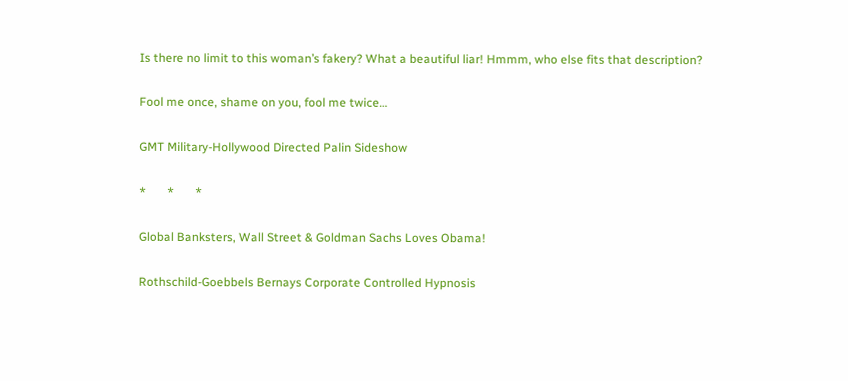Is there no limit to this woman’s fakery? What a beautiful liar! Hmmm, who else fits that description?

Fool me once, shame on you, fool me twice…

GMT Military-Hollywood Directed Palin Sideshow

*       *       *

Global Banksters, Wall Street & Goldman Sachs Loves Obama!

Rothschild-Goebbels Bernays Corporate Controlled Hypnosis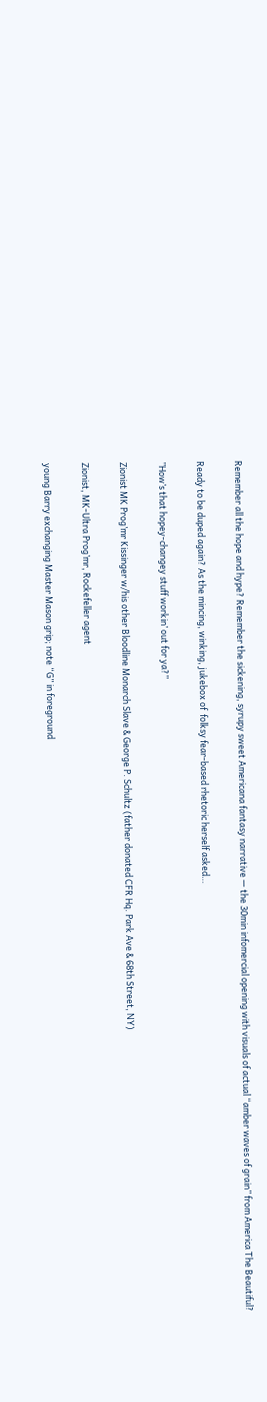Remember all the hope and hype? Remember the sickening, syrupy sweet Americana fantasy narrative — the 30min infomercial opening with visuals of actual “amber waves of grain” from America The Beautiful?

Ready to be duped again? As the mincing, winking, jukebox of  folksy fear-based rhetoric herself asked…

”How’s that hopey-changey stuff workin’ out for ya?”

Zionist MK Prog’mr Kissinger w/his other Bloodline Monarch Slave & George P. Schultz (father donated CFR Hq. Park Ave & 68th Street, NY)

Zionist, MK-Ultra Prog’mr, Rockefeller agent

young Barry exchanging Master Mason grip; note “G” in foreground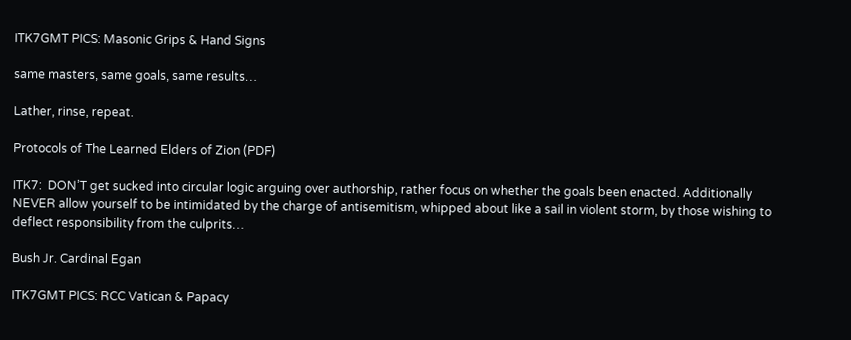ITK7GMT PICS: Masonic Grips & Hand Signs

same masters, same goals, same results…

Lather, rinse, repeat.

Protocols of The Learned Elders of Zion (PDF)

ITK7:  DON’T get sucked into circular logic arguing over authorship, rather focus on whether the goals been enacted. Additionally NEVER allow yourself to be intimidated by the charge of antisemitism, whipped about like a sail in violent storm, by those wishing to deflect responsibility from the culprits…

Bush Jr. Cardinal Egan

ITK7GMT PICS: RCC Vatican & Papacy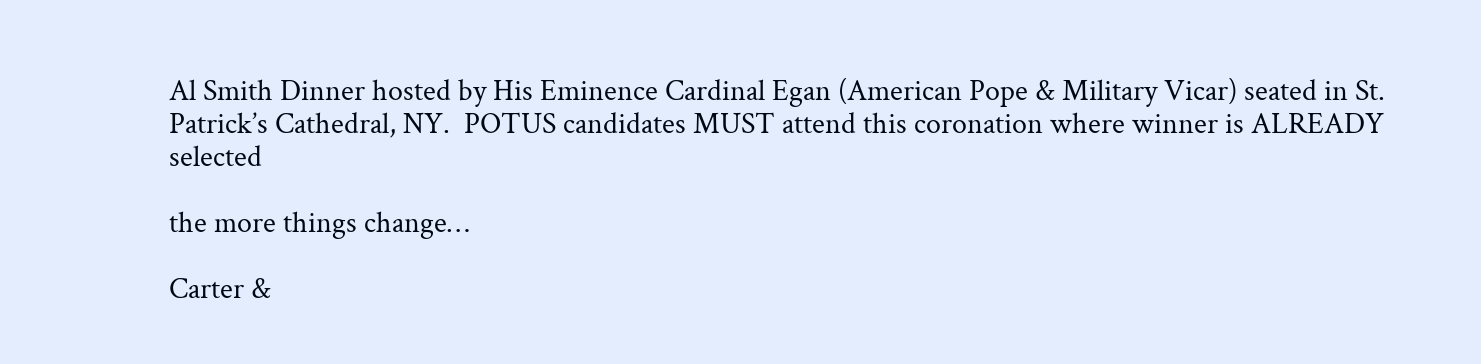Al Smith Dinner hosted by His Eminence Cardinal Egan (American Pope & Military Vicar) seated in St. Patrick’s Cathedral, NY.  POTUS candidates MUST attend this coronation where winner is ALREADY selected

the more things change…

Carter &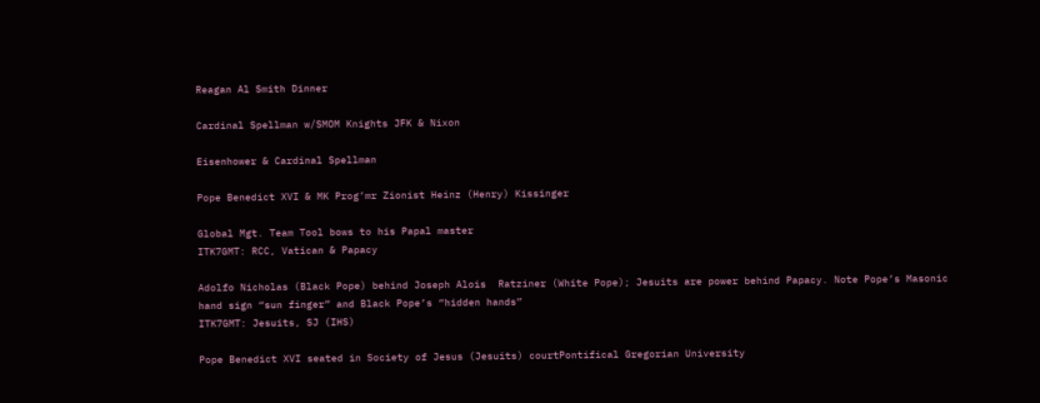Reagan Al Smith Dinner

Cardinal Spellman w/SMOM Knights JFK & Nixon

Eisenhower & Cardinal Spellman

Pope Benedict XVI & MK Prog’mr Zionist Heinz (Henry) Kissinger

Global Mgt. Team Tool bows to his Papal master
ITK7GMT: RCC, Vatican & Papacy

Adolfo Nicholas (Black Pope) behind Joseph Alois  Ratziner (White Pope); Jesuits are power behind Papacy. Note Pope’s Masonic hand sign “sun finger” and Black Pope’s “hidden hands”
ITK7GMT: Jesuits, SJ (IHS)

Pope Benedict XVI seated in Society of Jesus (Jesuits) courtPontifical Gregorian University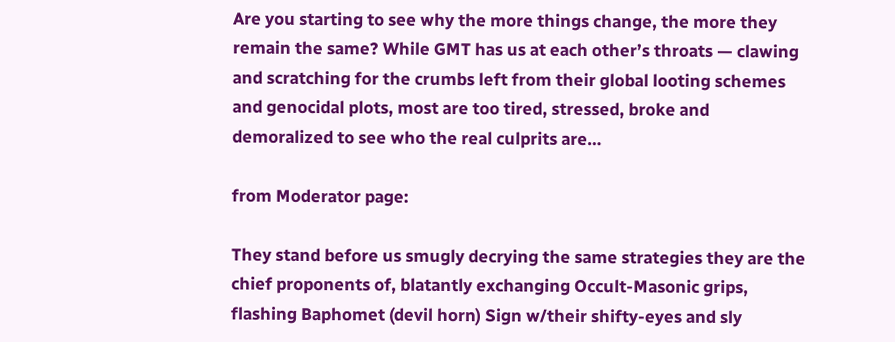Are you starting to see why the more things change, the more they remain the same? While GMT has us at each other’s throats — clawing and scratching for the crumbs left from their global looting schemes and genocidal plots, most are too tired, stressed, broke and demoralized to see who the real culprits are…

from Moderator page:

They stand before us smugly decrying the same strategies they are the chief proponents of, blatantly exchanging Occult-Masonic grips, flashing Baphomet (devil horn) Sign w/their shifty-eyes and sly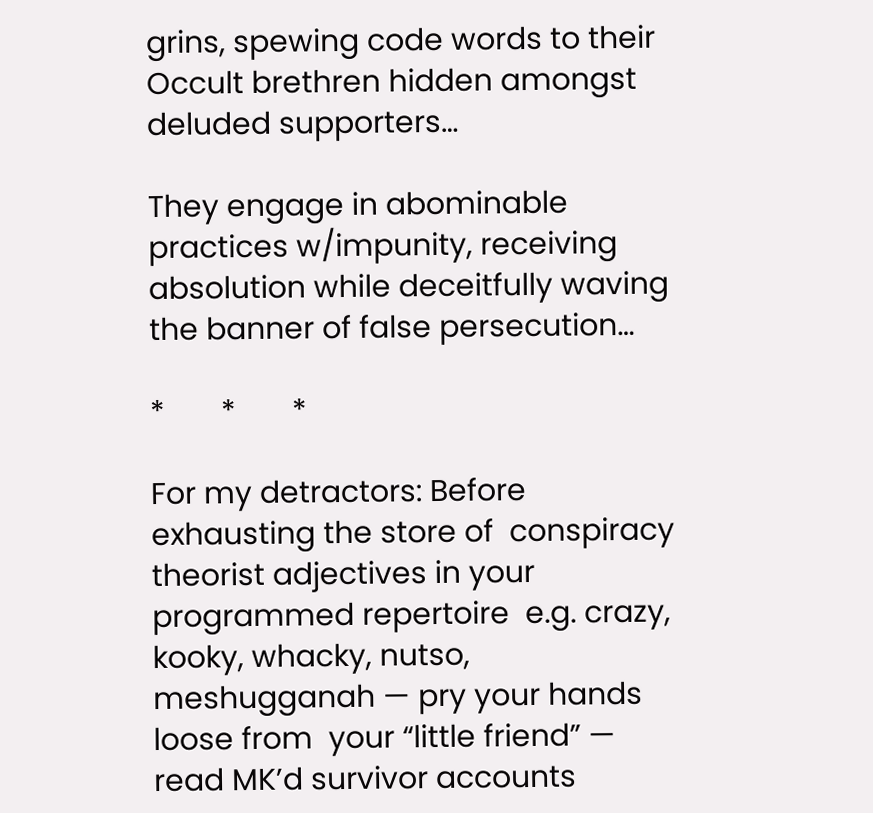grins, spewing code words to their Occult brethren hidden amongst deluded supporters…

They engage in abominable practices w/impunity, receiving absolution while deceitfully waving the banner of false persecution…

*       *       *

For my detractors: Before exhausting the store of  conspiracy theorist adjectives in your programmed repertoire  e.g. crazy, kooky, whacky, nutso, meshugganah — pry your hands  loose from  your “little friend” — read MK’d survivor accounts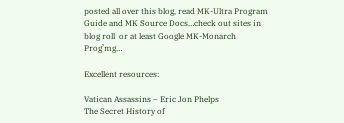posted all over this blog, read MK-Ultra Program Guide and MK Source Docs…check out sites in blog roll  or at least Google MK-Monarch Prog’mg…

Excellent resources:

Vatican Assassins – Eric Jon Phelps
The Secret History of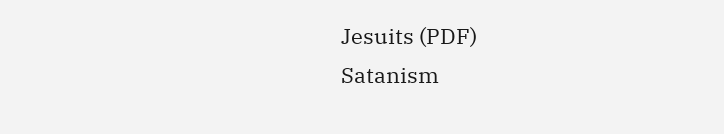Jesuits (PDF)
Satanism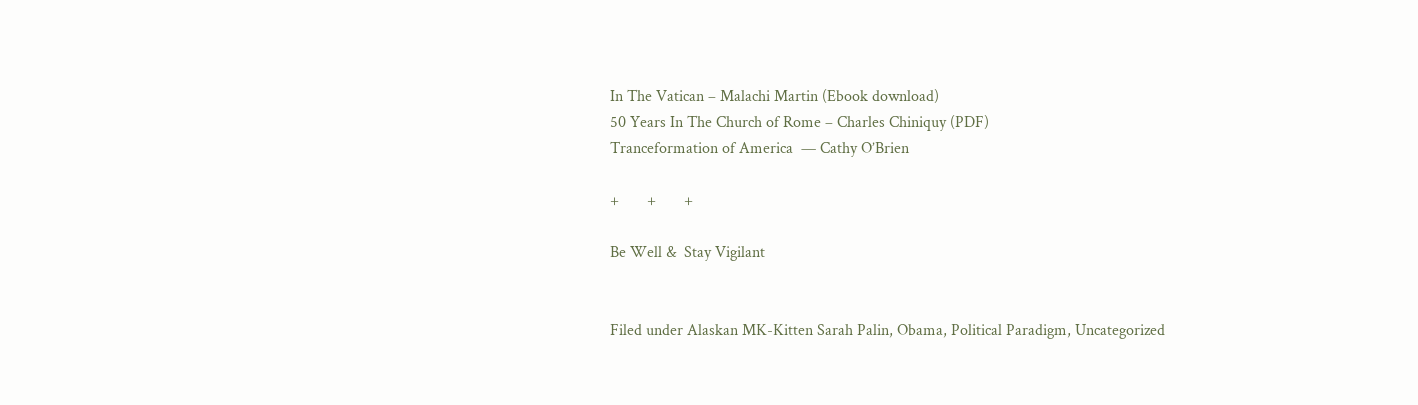In The Vatican – Malachi Martin (Ebook download)
50 Years In The Church of Rome – Charles Chiniquy (PDF)
Tranceformation of America  — Cathy O’Brien

+       +       +

Be Well &  Stay Vigilant


Filed under Alaskan MK-Kitten Sarah Palin, Obama, Political Paradigm, Uncategorized